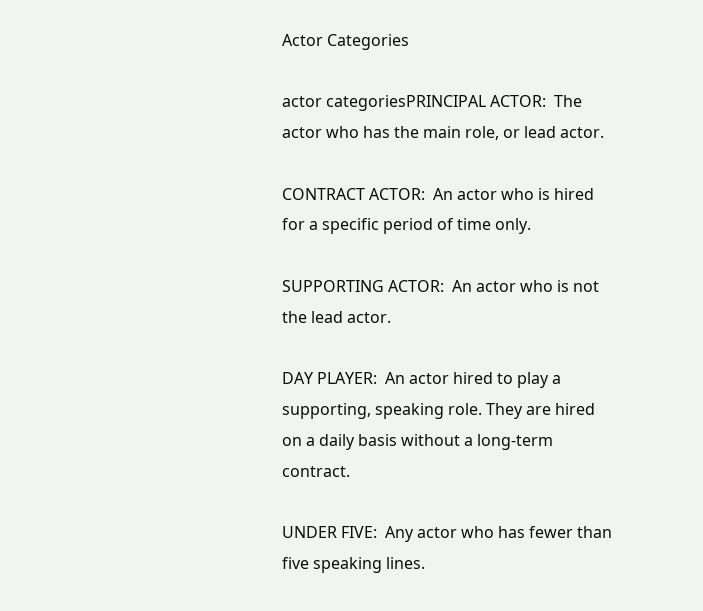Actor Categories

actor categoriesPRINCIPAL ACTOR:  The actor who has the main role, or lead actor.

CONTRACT ACTOR:  An actor who is hired for a specific period of time only.

SUPPORTING ACTOR:  An actor who is not the lead actor.

DAY PLAYER:  An actor hired to play a supporting, speaking role. They are hired on a daily basis without a long-term contract.

UNDER FIVE:  Any actor who has fewer than five speaking lines.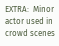EXTRA:  Minor actor used in crowd scenes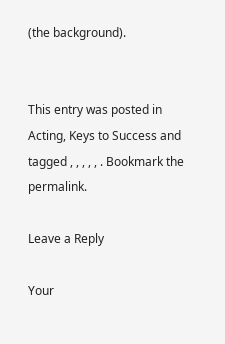(the background).


This entry was posted in Acting, Keys to Success and tagged , , , , , . Bookmark the permalink.

Leave a Reply

Your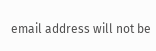email address will not be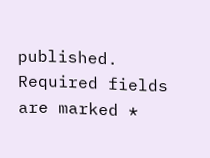published. Required fields are marked *